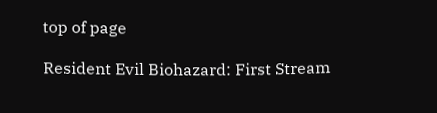top of page

Resident Evil Biohazard: First Stream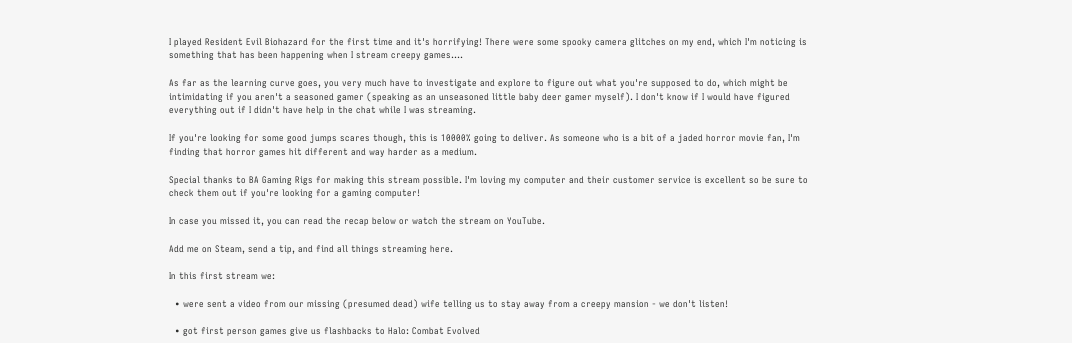I played Resident Evil Biohazard for the first time and it's horrifying! There were some spooky camera glitches on my end, which I'm noticing is something that has been happening when I stream creepy games....

As far as the learning curve goes, you very much have to investigate and explore to figure out what you're supposed to do, which might be intimidating if you aren't a seasoned gamer (speaking as an unseasoned little baby deer gamer myself). I don't know if I would have figured everything out if I didn't have help in the chat while I was streaming.

If you're looking for some good jumps scares though, this is 10000% going to deliver. As someone who is a bit of a jaded horror movie fan, I'm finding that horror games hit different and way harder as a medium.

Special thanks to BA Gaming Rigs for making this stream possible. I'm loving my computer and their customer service is excellent so be sure to check them out if you're looking for a gaming computer!

In case you missed it, you can read the recap below or watch the stream on YouTube.

Add me on Steam, send a tip, and find all things streaming here.

In this first stream we:

  • were sent a video from our missing (presumed dead) wife telling us to stay away from a creepy mansion - we don't listen!

  • got first person games give us flashbacks to Halo: Combat Evolved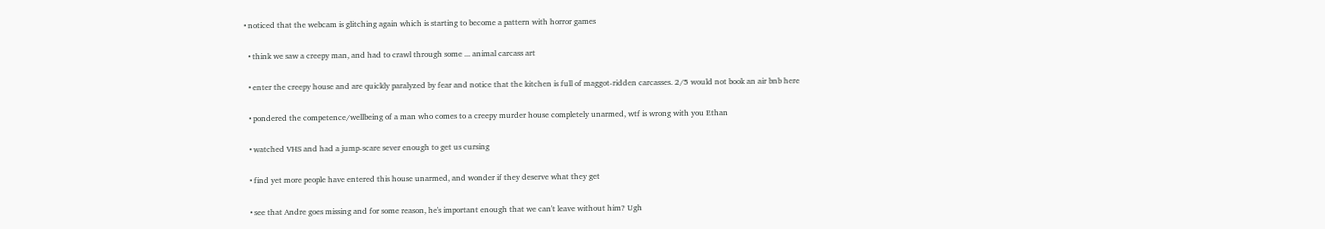• noticed that the webcam is glitching again which is starting to become a pattern with horror games

  • think we saw a creepy man, and had to crawl through some ... animal carcass art

  • enter the creepy house and are quickly paralyzed by fear and notice that the kitchen is full of maggot-ridden carcasses. 2/5 would not book an air bnb here

  • pondered the competence/wellbeing of a man who comes to a creepy murder house completely unarmed, wtf is wrong with you Ethan

  • watched VHS and had a jump-scare sever enough to get us cursing

  • find yet more people have entered this house unarmed, and wonder if they deserve what they get

  • see that Andre goes missing and for some reason, he's important enough that we can't leave without him? Ugh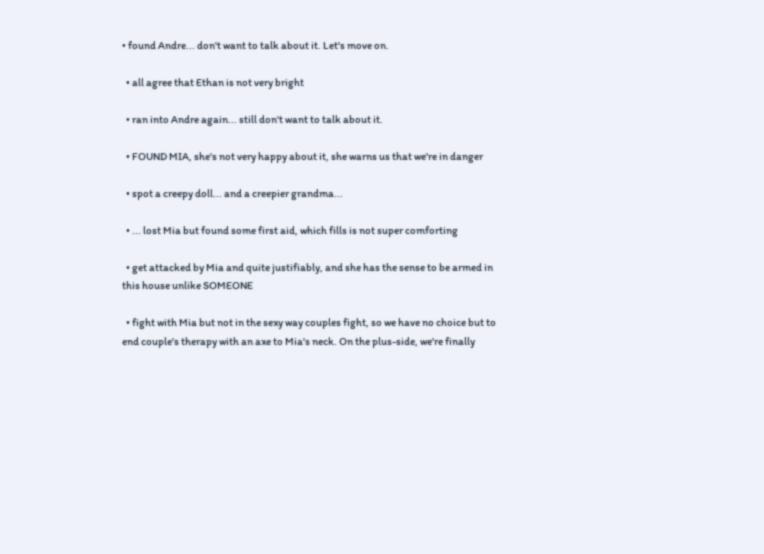• found Andre... don't want to talk about it. Let's move on.

  • all agree that Ethan is not very bright

  • ran into Andre again... still don't want to talk about it.

  • FOUND MIA, she's not very happy about it, she warns us that we're in danger

  • spot a creepy doll... and a creepier grandma...

  • ... lost Mia but found some first aid, which fills is not super comforting

  • get attacked by Mia and quite justifiably, and she has the sense to be armed in this house unlike SOMEONE

  • fight with Mia but not in the sexy way couples fight, so we have no choice but to end couple's therapy with an axe to Mia's neck. On the plus-side, we're finally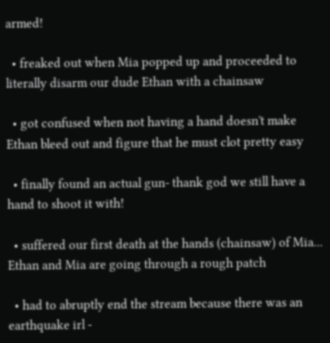armed!

  • freaked out when Mia popped up and proceeded to literally disarm our dude Ethan with a chainsaw

  • got confused when not having a hand doesn't make Ethan bleed out and figure that he must clot pretty easy

  • finally found an actual gun- thank god we still have a hand to shoot it with!

  • suffered our first death at the hands (chainsaw) of Mia... Ethan and Mia are going through a rough patch

  • had to abruptly end the stream because there was an earthquake irl -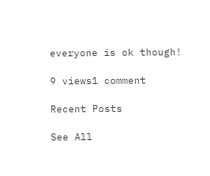everyone is ok though!

9 views1 comment

Recent Posts

See All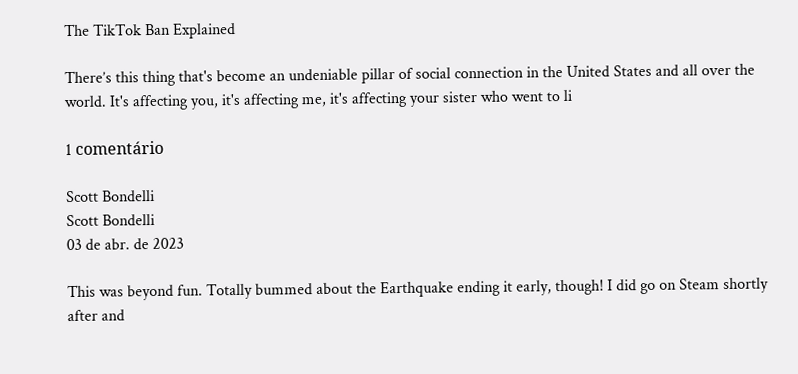The TikTok Ban Explained

There’s this thing that's become an undeniable pillar of social connection in the United States and all over the world. It's affecting you, it's affecting me, it's affecting your sister who went to li

1 comentário

Scott Bondelli
Scott Bondelli
03 de abr. de 2023

This was beyond fun. Totally bummed about the Earthquake ending it early, though! I did go on Steam shortly after and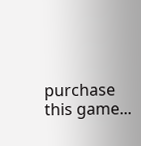purchase this game...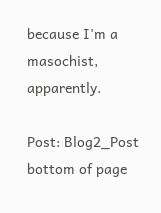because I'm a masochist, apparently.

Post: Blog2_Post
bottom of page